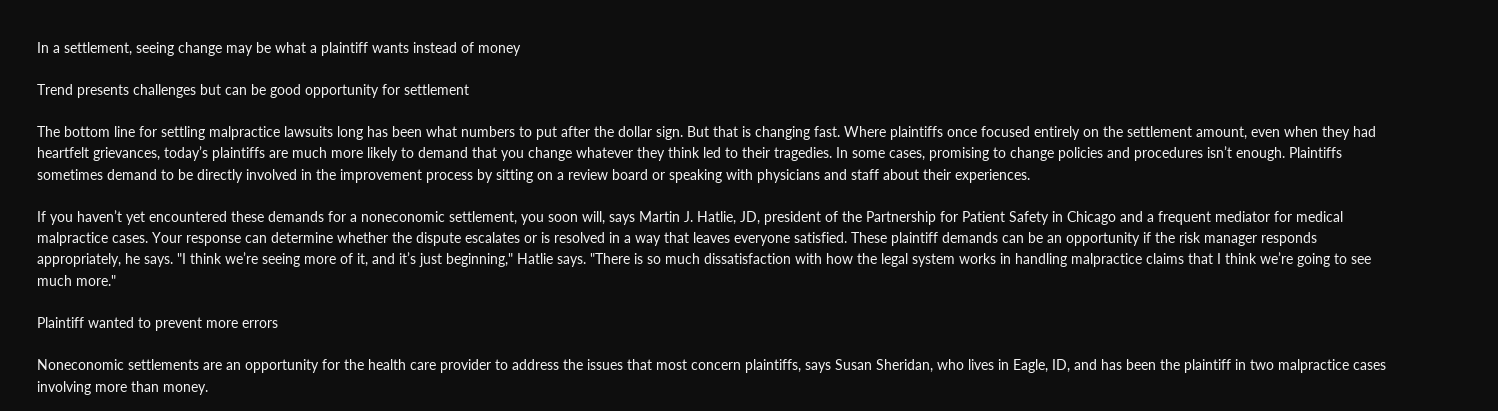In a settlement, seeing change may be what a plaintiff wants instead of money

Trend presents challenges but can be good opportunity for settlement

The bottom line for settling malpractice lawsuits long has been what numbers to put after the dollar sign. But that is changing fast. Where plaintiffs once focused entirely on the settlement amount, even when they had heartfelt grievances, today’s plaintiffs are much more likely to demand that you change whatever they think led to their tragedies. In some cases, promising to change policies and procedures isn’t enough. Plaintiffs sometimes demand to be directly involved in the improvement process by sitting on a review board or speaking with physicians and staff about their experiences.

If you haven’t yet encountered these demands for a noneconomic settlement, you soon will, says Martin J. Hatlie, JD, president of the Partnership for Patient Safety in Chicago and a frequent mediator for medical malpractice cases. Your response can determine whether the dispute escalates or is resolved in a way that leaves everyone satisfied. These plaintiff demands can be an opportunity if the risk manager responds appropriately, he says. "I think we’re seeing more of it, and it’s just beginning," Hatlie says. "There is so much dissatisfaction with how the legal system works in handling malpractice claims that I think we’re going to see much more."

Plaintiff wanted to prevent more errors

Noneconomic settlements are an opportunity for the health care provider to address the issues that most concern plaintiffs, says Susan Sheridan, who lives in Eagle, ID, and has been the plaintiff in two malpractice cases involving more than money.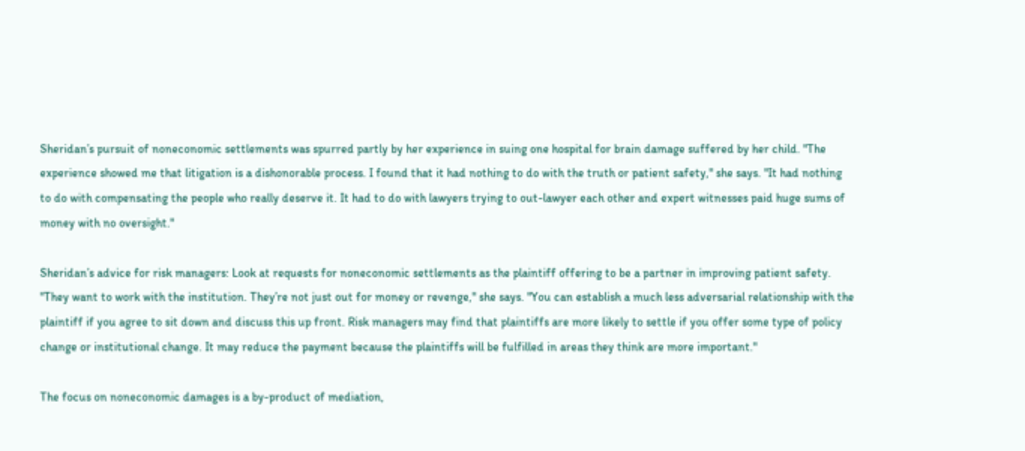Sheridan’s pursuit of noneconomic settlements was spurred partly by her experience in suing one hospital for brain damage suffered by her child. "The experience showed me that litigation is a dishonorable process. I found that it had nothing to do with the truth or patient safety," she says. "It had nothing to do with compensating the people who really deserve it. It had to do with lawyers trying to out-lawyer each other and expert witnesses paid huge sums of money with no oversight."

Sheridan’s advice for risk managers: Look at requests for noneconomic settlements as the plaintiff offering to be a partner in improving patient safety. "They want to work with the institution. They’re not just out for money or revenge," she says. "You can establish a much less adversarial relationship with the plaintiff if you agree to sit down and discuss this up front. Risk managers may find that plaintiffs are more likely to settle if you offer some type of policy change or institutional change. It may reduce the payment because the plaintiffs will be fulfilled in areas they think are more important."

The focus on noneconomic damages is a by-product of mediation,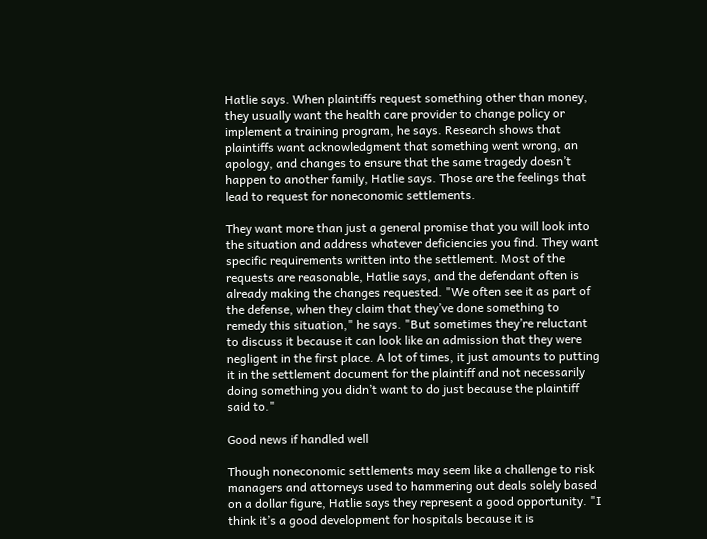Hatlie says. When plaintiffs request something other than money, they usually want the health care provider to change policy or implement a training program, he says. Research shows that plaintiffs want acknowledgment that something went wrong, an apology, and changes to ensure that the same tragedy doesn’t happen to another family, Hatlie says. Those are the feelings that lead to request for noneconomic settlements.

They want more than just a general promise that you will look into the situation and address whatever deficiencies you find. They want specific requirements written into the settlement. Most of the requests are reasonable, Hatlie says, and the defendant often is already making the changes requested. "We often see it as part of the defense, when they claim that they’ve done something to remedy this situation," he says. "But sometimes they’re reluctant to discuss it because it can look like an admission that they were negligent in the first place. A lot of times, it just amounts to putting it in the settlement document for the plaintiff and not necessarily doing something you didn’t want to do just because the plaintiff said to."

Good news if handled well

Though noneconomic settlements may seem like a challenge to risk managers and attorneys used to hammering out deals solely based on a dollar figure, Hatlie says they represent a good opportunity. "I think it’s a good development for hospitals because it is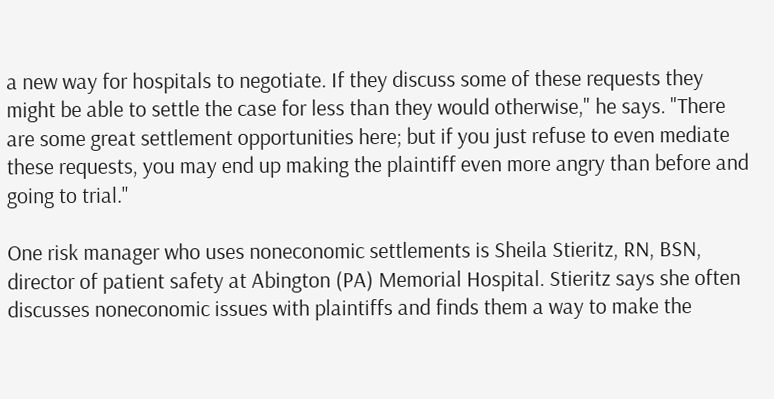a new way for hospitals to negotiate. If they discuss some of these requests they might be able to settle the case for less than they would otherwise," he says. "There are some great settlement opportunities here; but if you just refuse to even mediate these requests, you may end up making the plaintiff even more angry than before and going to trial."

One risk manager who uses noneconomic settlements is Sheila Stieritz, RN, BSN, director of patient safety at Abington (PA) Memorial Hospital. Stieritz says she often discusses noneconomic issues with plaintiffs and finds them a way to make the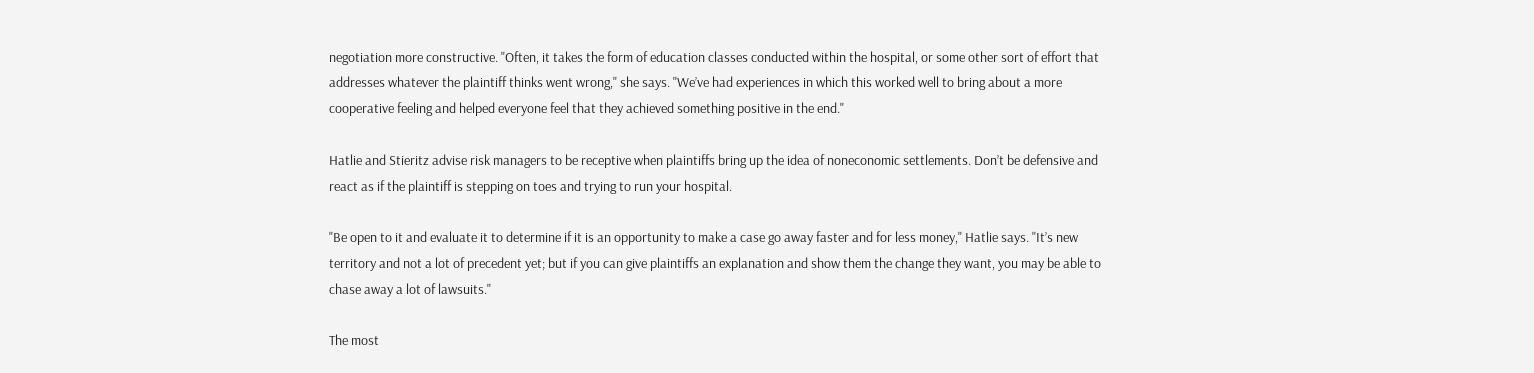negotiation more constructive. "Often, it takes the form of education classes conducted within the hospital, or some other sort of effort that addresses whatever the plaintiff thinks went wrong," she says. "We’ve had experiences in which this worked well to bring about a more cooperative feeling and helped everyone feel that they achieved something positive in the end."

Hatlie and Stieritz advise risk managers to be receptive when plaintiffs bring up the idea of noneconomic settlements. Don’t be defensive and react as if the plaintiff is stepping on toes and trying to run your hospital.

"Be open to it and evaluate it to determine if it is an opportunity to make a case go away faster and for less money," Hatlie says. "It’s new territory and not a lot of precedent yet; but if you can give plaintiffs an explanation and show them the change they want, you may be able to chase away a lot of lawsuits."

The most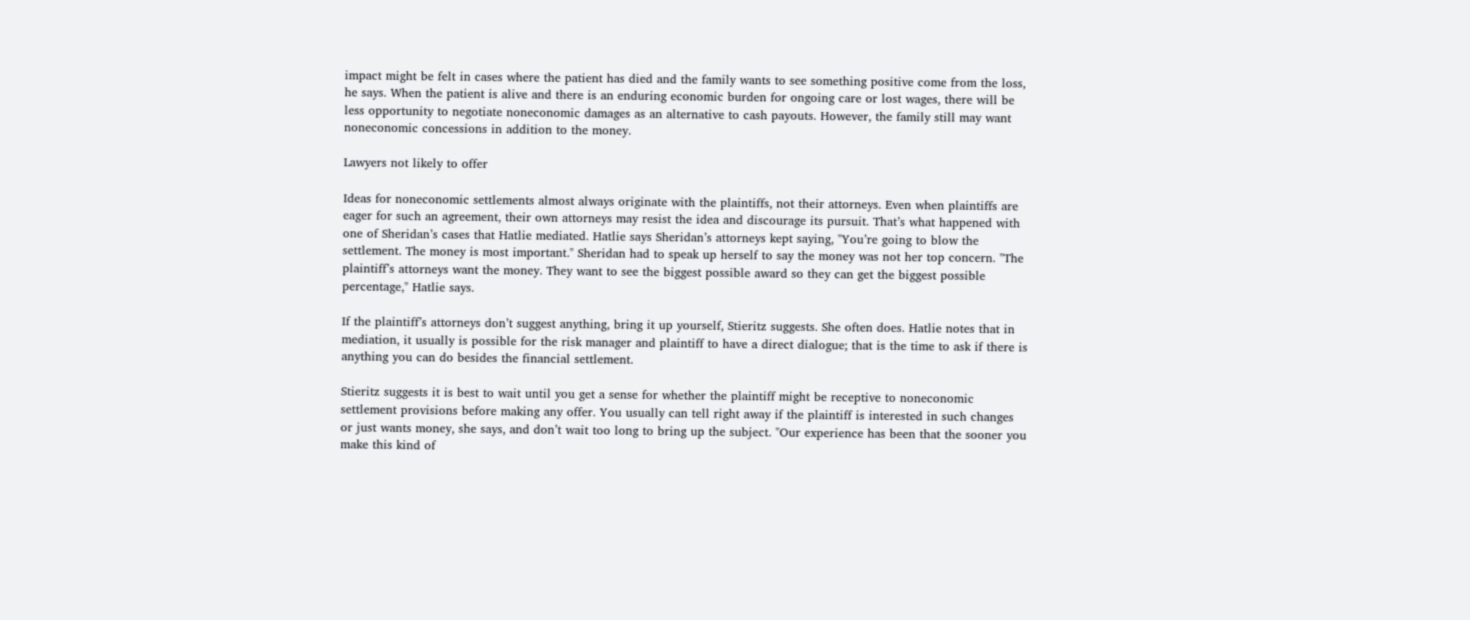impact might be felt in cases where the patient has died and the family wants to see something positive come from the loss, he says. When the patient is alive and there is an enduring economic burden for ongoing care or lost wages, there will be less opportunity to negotiate noneconomic damages as an alternative to cash payouts. However, the family still may want noneconomic concessions in addition to the money.

Lawyers not likely to offer

Ideas for noneconomic settlements almost always originate with the plaintiffs, not their attorneys. Even when plaintiffs are eager for such an agreement, their own attorneys may resist the idea and discourage its pursuit. That’s what happened with one of Sheridan’s cases that Hatlie mediated. Hatlie says Sheridan’s attorneys kept saying, "You’re going to blow the settlement. The money is most important." Sheridan had to speak up herself to say the money was not her top concern. "The plaintiff’s attorneys want the money. They want to see the biggest possible award so they can get the biggest possible percentage," Hatlie says.

If the plaintiff’s attorneys don’t suggest anything, bring it up yourself, Stieritz suggests. She often does. Hatlie notes that in mediation, it usually is possible for the risk manager and plaintiff to have a direct dialogue; that is the time to ask if there is anything you can do besides the financial settlement.

Stieritz suggests it is best to wait until you get a sense for whether the plaintiff might be receptive to noneconomic settlement provisions before making any offer. You usually can tell right away if the plaintiff is interested in such changes or just wants money, she says, and don’t wait too long to bring up the subject. "Our experience has been that the sooner you make this kind of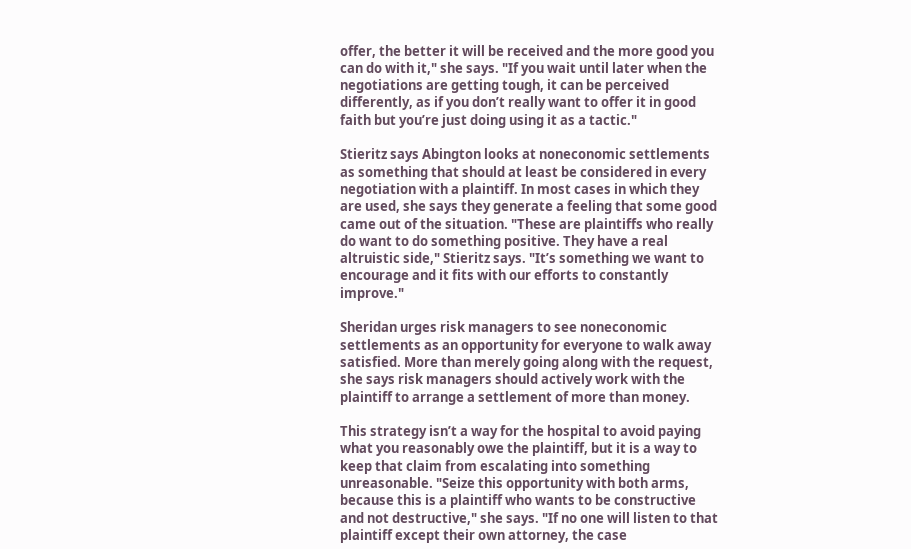offer, the better it will be received and the more good you can do with it," she says. "If you wait until later when the negotiations are getting tough, it can be perceived differently, as if you don’t really want to offer it in good faith but you’re just doing using it as a tactic."

Stieritz says Abington looks at noneconomic settlements as something that should at least be considered in every negotiation with a plaintiff. In most cases in which they are used, she says they generate a feeling that some good came out of the situation. "These are plaintiffs who really do want to do something positive. They have a real altruistic side," Stieritz says. "It’s something we want to encourage and it fits with our efforts to constantly improve."

Sheridan urges risk managers to see noneconomic settlements as an opportunity for everyone to walk away satisfied. More than merely going along with the request, she says risk managers should actively work with the plaintiff to arrange a settlement of more than money.

This strategy isn’t a way for the hospital to avoid paying what you reasonably owe the plaintiff, but it is a way to keep that claim from escalating into something unreasonable. "Seize this opportunity with both arms, because this is a plaintiff who wants to be constructive and not destructive," she says. "If no one will listen to that plaintiff except their own attorney, the case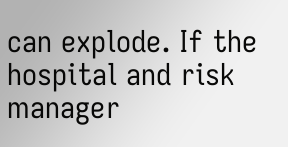can explode. If the hospital and risk manager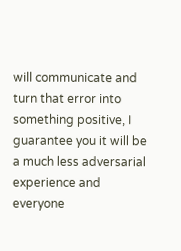will communicate and turn that error into something positive, I guarantee you it will be a much less adversarial experience and everyone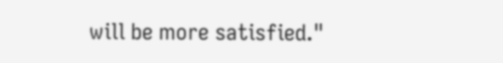will be more satisfied."